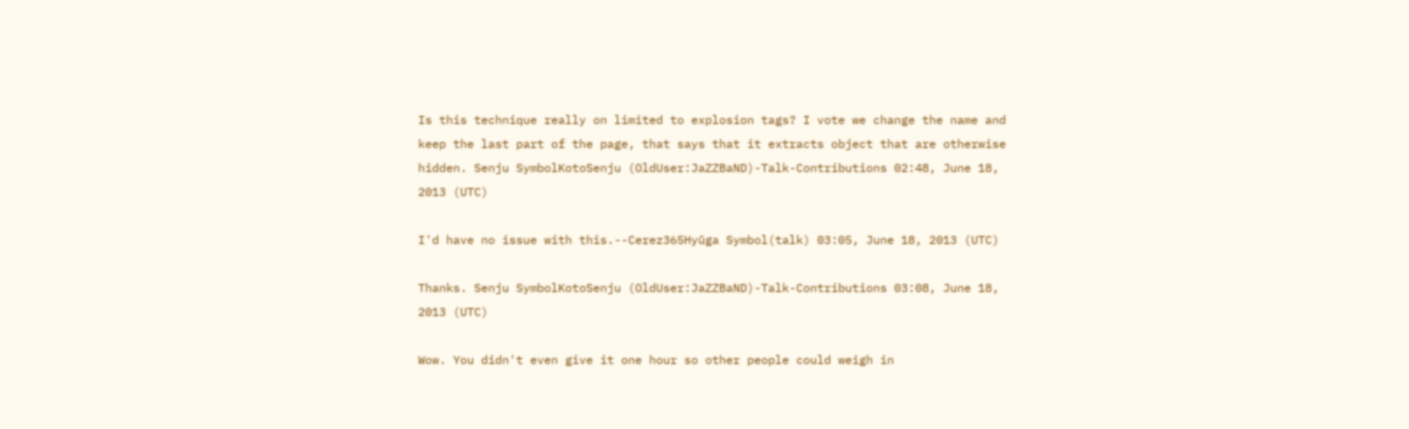Is this technique really on limited to explosion tags? I vote we change the name and keep the last part of the page, that says that it extracts object that are otherwise hidden. Senju SymbolKotoSenju (OldUser:JaZZBaND)-Talk-Contributions 02:48, June 18, 2013 (UTC)

I'd have no issue with this.--Cerez365Hyūga Symbol(talk) 03:05, June 18, 2013 (UTC)

Thanks. Senju SymbolKotoSenju (OldUser:JaZZBaND)-Talk-Contributions 03:08, June 18, 2013 (UTC)

Wow. You didn't even give it one hour so other people could weigh in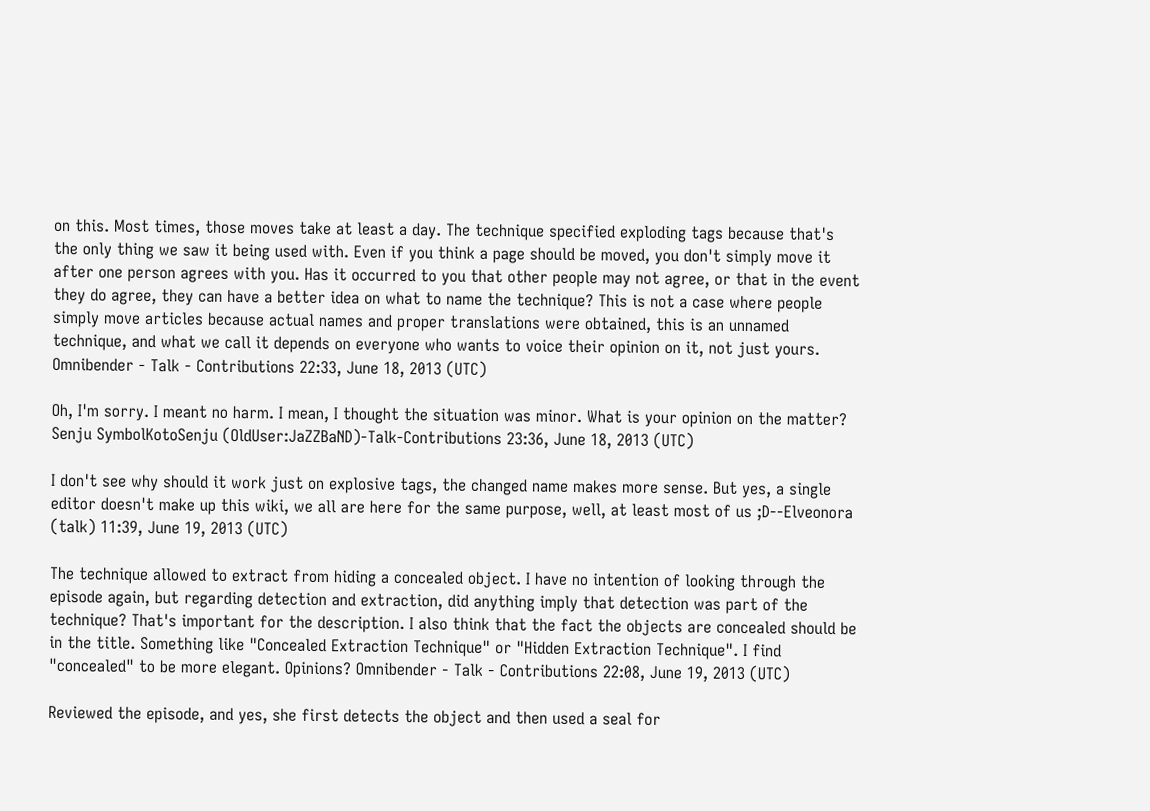on this. Most times, those moves take at least a day. The technique specified exploding tags because that's the only thing we saw it being used with. Even if you think a page should be moved, you don't simply move it after one person agrees with you. Has it occurred to you that other people may not agree, or that in the event they do agree, they can have a better idea on what to name the technique? This is not a case where people simply move articles because actual names and proper translations were obtained, this is an unnamed technique, and what we call it depends on everyone who wants to voice their opinion on it, not just yours. Omnibender - Talk - Contributions 22:33, June 18, 2013 (UTC)

Oh, I'm sorry. I meant no harm. I mean, I thought the situation was minor. What is your opinion on the matter? Senju SymbolKotoSenju (OldUser:JaZZBaND)-Talk-Contributions 23:36, June 18, 2013 (UTC)

I don't see why should it work just on explosive tags, the changed name makes more sense. But yes, a single editor doesn't make up this wiki, we all are here for the same purpose, well, at least most of us ;D--Elveonora (talk) 11:39, June 19, 2013 (UTC)

The technique allowed to extract from hiding a concealed object. I have no intention of looking through the episode again, but regarding detection and extraction, did anything imply that detection was part of the technique? That's important for the description. I also think that the fact the objects are concealed should be in the title. Something like "Concealed Extraction Technique" or "Hidden Extraction Technique". I find "concealed" to be more elegant. Opinions? Omnibender - Talk - Contributions 22:08, June 19, 2013 (UTC)

Reviewed the episode, and yes, she first detects the object and then used a seal for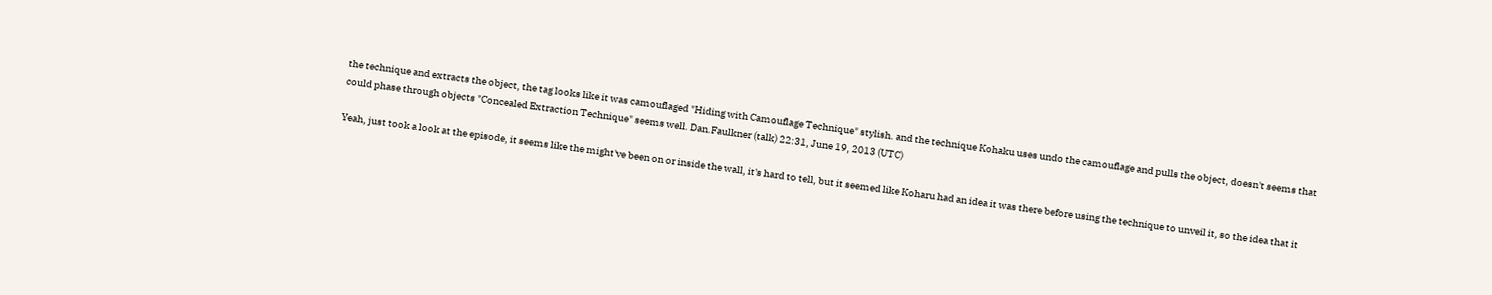the technique and extracts the object, the tag looks like it was camouflaged "Hiding with Camouflage Technique" stylish. and the technique Kohaku uses undo the camouflage and pulls the object, doesn't seems that could phase through objects "Concealed Extraction Technique" seems well. Dan.Faulkner (talk) 22:31, June 19, 2013 (UTC)

Yeah, just took a look at the episode, it seems like the might've been on or inside the wall, it's hard to tell, but it seemed like Koharu had an idea it was there before using the technique to unveil it, so the idea that it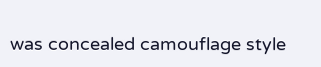was concealed camouflage style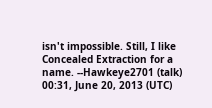isn't impossible. Still, I like Concealed Extraction for a name. --Hawkeye2701 (talk) 00:31, June 20, 2013 (UTC)